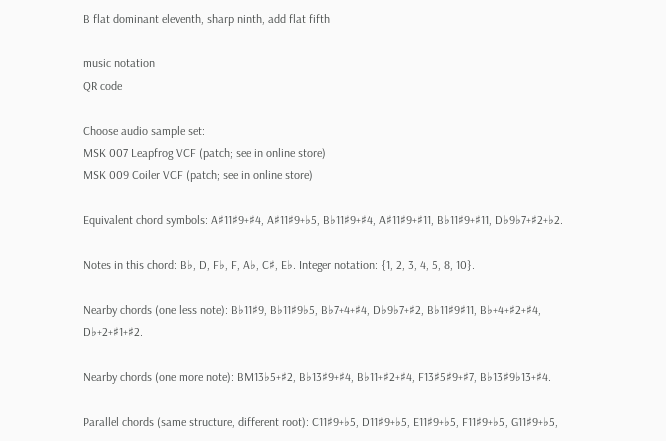B flat dominant eleventh, sharp ninth, add flat fifth

music notation
QR code

Choose audio sample set:
MSK 007 Leapfrog VCF (patch; see in online store)
MSK 009 Coiler VCF (patch; see in online store)

Equivalent chord symbols: A♯11♯9+♯4, A♯11♯9+♭5, B♭11♯9+♯4, A♯11♯9+♯11, B♭11♯9+♯11, D♭9♭7+♯2+♭2.

Notes in this chord: B♭, D, F♭, F, A♭, C♯, E♭. Integer notation: {1, 2, 3, 4, 5, 8, 10}.

Nearby chords (one less note): B♭11♯9, B♭11♯9♭5, B♭7+4+♯4, D♭9♭7+♯2, B♭11♯9♯11, B♭+4+♯2+♯4, D♭+2+♯1+♯2.

Nearby chords (one more note): BM13♭5+♯2, B♭13♯9+♯4, B♭11+♯2+♯4, F13♯5♯9+♯7, B♭13♯9♭13+♯4.

Parallel chords (same structure, different root): C11♯9+♭5, D11♯9+♭5, E11♯9+♭5, F11♯9+♭5, G11♯9+♭5,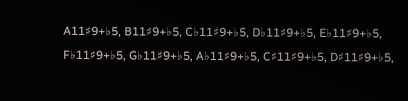A11♯9+♭5, B11♯9+♭5, C♭11♯9+♭5, D♭11♯9+♭5, E♭11♯9+♭5, F♭11♯9+♭5, G♭11♯9+♭5, A♭11♯9+♭5, C♯11♯9+♭5, D♯11♯9+♭5,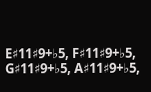E♯11♯9+♭5, F♯11♯9+♭5, G♯11♯9+♭5, A♯11♯9+♭5,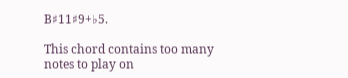B♯11♯9+♭5.

This chord contains too many notes to play on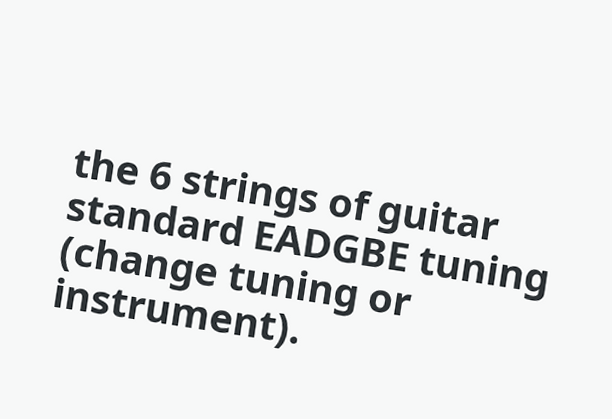the 6 strings of guitar standard EADGBE tuning (change tuning or instrument).